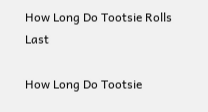How Long Do Tootsie Rolls Last

How Long Do Tootsie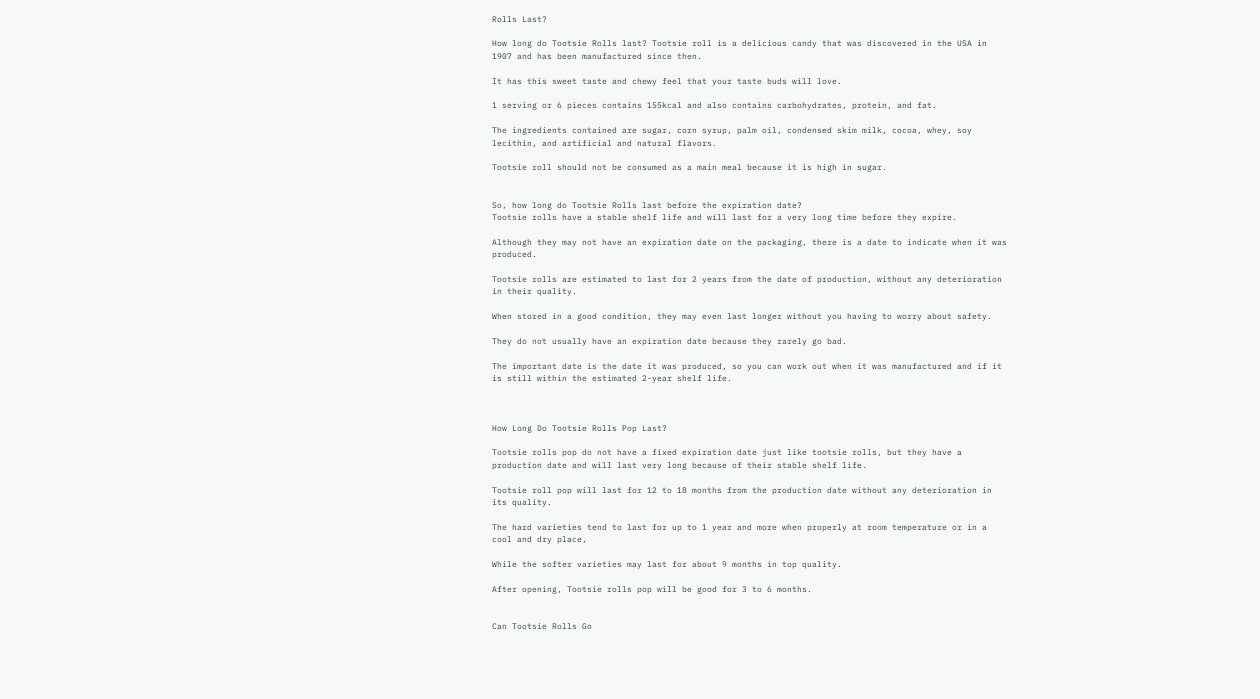Rolls Last?

How long do Tootsie Rolls last? Tootsie roll is a delicious candy that was discovered in the USA in 1907 and has been manufactured since then.

It has this sweet taste and chewy feel that your taste buds will love.

1 serving or 6 pieces contains 155kcal and also contains carbohydrates, protein, and fat.

The ingredients contained are sugar, corn syrup, palm oil, condensed skim milk, cocoa, whey, soy lecithin, and artificial and natural flavors.

Tootsie roll should not be consumed as a main meal because it is high in sugar.


So, how long do Tootsie Rolls last before the expiration date?
Tootsie rolls have a stable shelf life and will last for a very long time before they expire.

Although they may not have an expiration date on the packaging, there is a date to indicate when it was produced.

Tootsie rolls are estimated to last for 2 years from the date of production, without any deterioration in their quality.

When stored in a good condition, they may even last longer without you having to worry about safety.

They do not usually have an expiration date because they rarely go bad.

The important date is the date it was produced, so you can work out when it was manufactured and if it is still within the estimated 2-year shelf life.



How Long Do Tootsie Rolls Pop Last?

Tootsie rolls pop do not have a fixed expiration date just like tootsie rolls, but they have a production date and will last very long because of their stable shelf life.

Tootsie roll pop will last for 12 to 18 months from the production date without any deterioration in its quality.

The hard varieties tend to last for up to 1 year and more when properly at room temperature or in a cool and dry place,

While the softer varieties may last for about 9 months in top quality.

After opening, Tootsie rolls pop will be good for 3 to 6 months.


Can Tootsie Rolls Go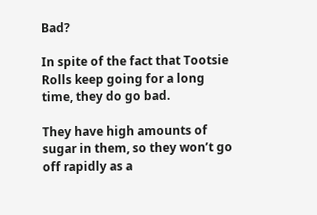Bad?

In spite of the fact that Tootsie Rolls keep going for a long time, they do go bad.

They have high amounts of sugar in them, so they won’t go off rapidly as a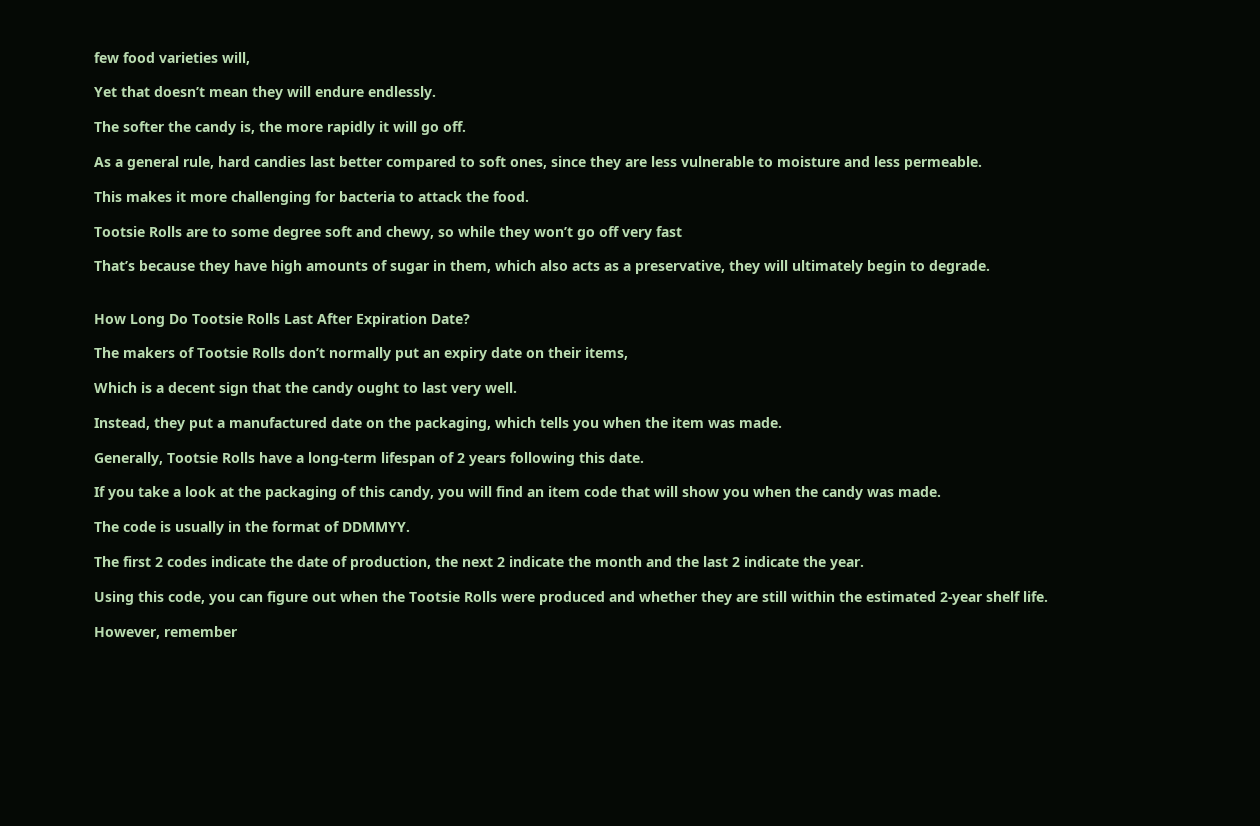few food varieties will,

Yet that doesn’t mean they will endure endlessly.

The softer the candy is, the more rapidly it will go off.

As a general rule, hard candies last better compared to soft ones, since they are less vulnerable to moisture and less permeable.

This makes it more challenging for bacteria to attack the food.

Tootsie Rolls are to some degree soft and chewy, so while they won’t go off very fast

That’s because they have high amounts of sugar in them, which also acts as a preservative, they will ultimately begin to degrade.


How Long Do Tootsie Rolls Last After Expiration Date?

The makers of Tootsie Rolls don’t normally put an expiry date on their items,

Which is a decent sign that the candy ought to last very well.

Instead, they put a manufactured date on the packaging, which tells you when the item was made.

Generally, Tootsie Rolls have a long-term lifespan of 2 years following this date.

If you take a look at the packaging of this candy, you will find an item code that will show you when the candy was made.

The code is usually in the format of DDMMYY.

The first 2 codes indicate the date of production, the next 2 indicate the month and the last 2 indicate the year.

Using this code, you can figure out when the Tootsie Rolls were produced and whether they are still within the estimated 2-year shelf life.

However, remember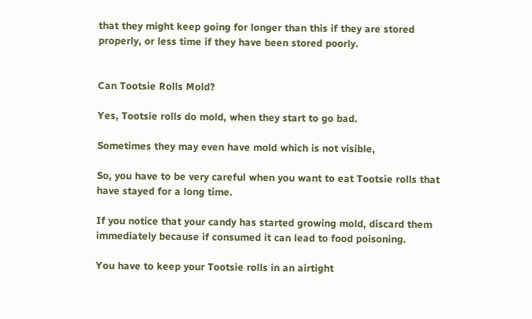that they might keep going for longer than this if they are stored properly, or less time if they have been stored poorly.


Can Tootsie Rolls Mold?

Yes, Tootsie rolls do mold, when they start to go bad.

Sometimes they may even have mold which is not visible,

So, you have to be very careful when you want to eat Tootsie rolls that have stayed for a long time.

If you notice that your candy has started growing mold, discard them immediately because if consumed it can lead to food poisoning.

You have to keep your Tootsie rolls in an airtight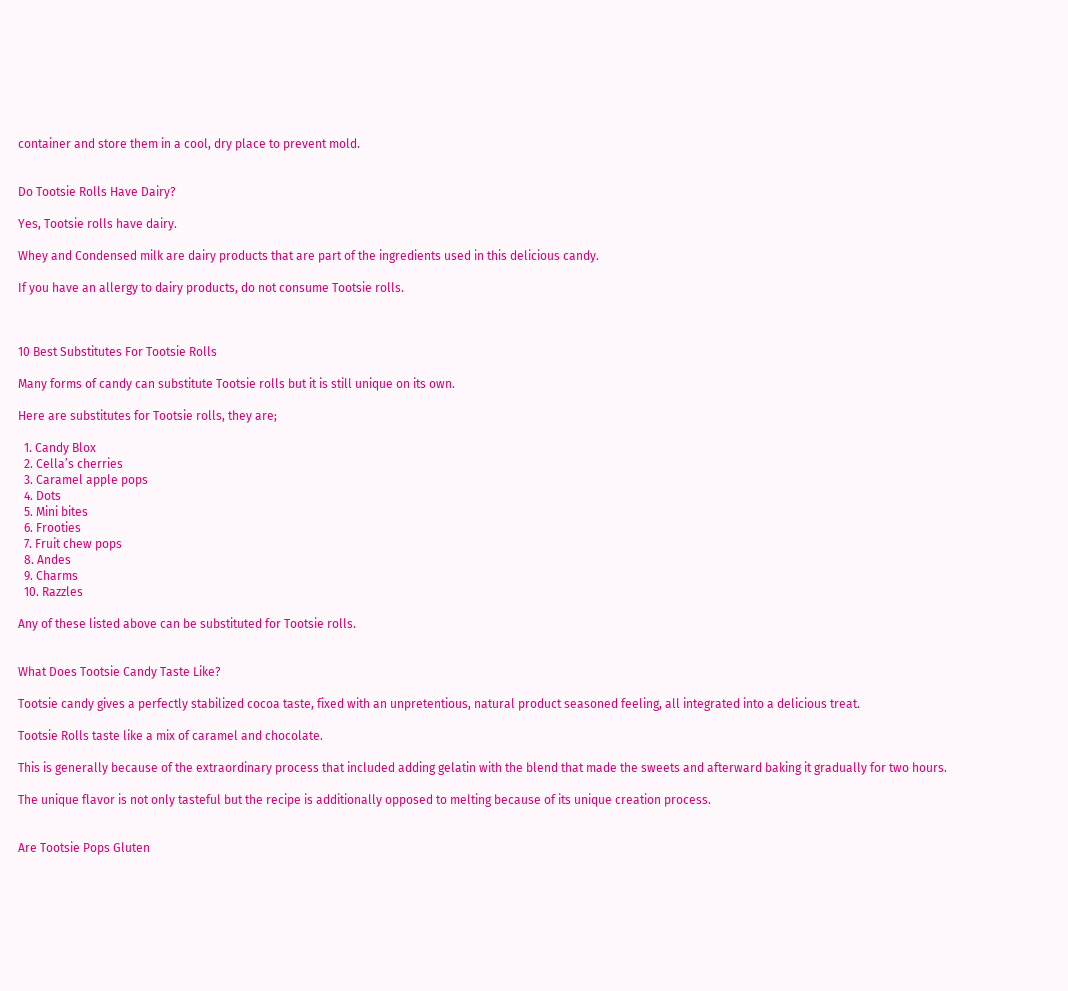container and store them in a cool, dry place to prevent mold.


Do Tootsie Rolls Have Dairy?

Yes, Tootsie rolls have dairy.

Whey and Condensed milk are dairy products that are part of the ingredients used in this delicious candy.

If you have an allergy to dairy products, do not consume Tootsie rolls.



10 Best Substitutes For Tootsie Rolls

Many forms of candy can substitute Tootsie rolls but it is still unique on its own.

Here are substitutes for Tootsie rolls, they are;

  1. Candy Blox
  2. Cella’s cherries
  3. Caramel apple pops
  4. Dots
  5. Mini bites
  6. Frooties
  7. Fruit chew pops
  8. Andes
  9. Charms
  10. Razzles

Any of these listed above can be substituted for Tootsie rolls.


What Does Tootsie Candy Taste Like?

Tootsie candy gives a perfectly stabilized cocoa taste, fixed with an unpretentious, natural product seasoned feeling, all integrated into a delicious treat.

Tootsie Rolls taste like a mix of caramel and chocolate.

This is generally because of the extraordinary process that included adding gelatin with the blend that made the sweets and afterward baking it gradually for two hours.

The unique flavor is not only tasteful but the recipe is additionally opposed to melting because of its unique creation process.


Are Tootsie Pops Gluten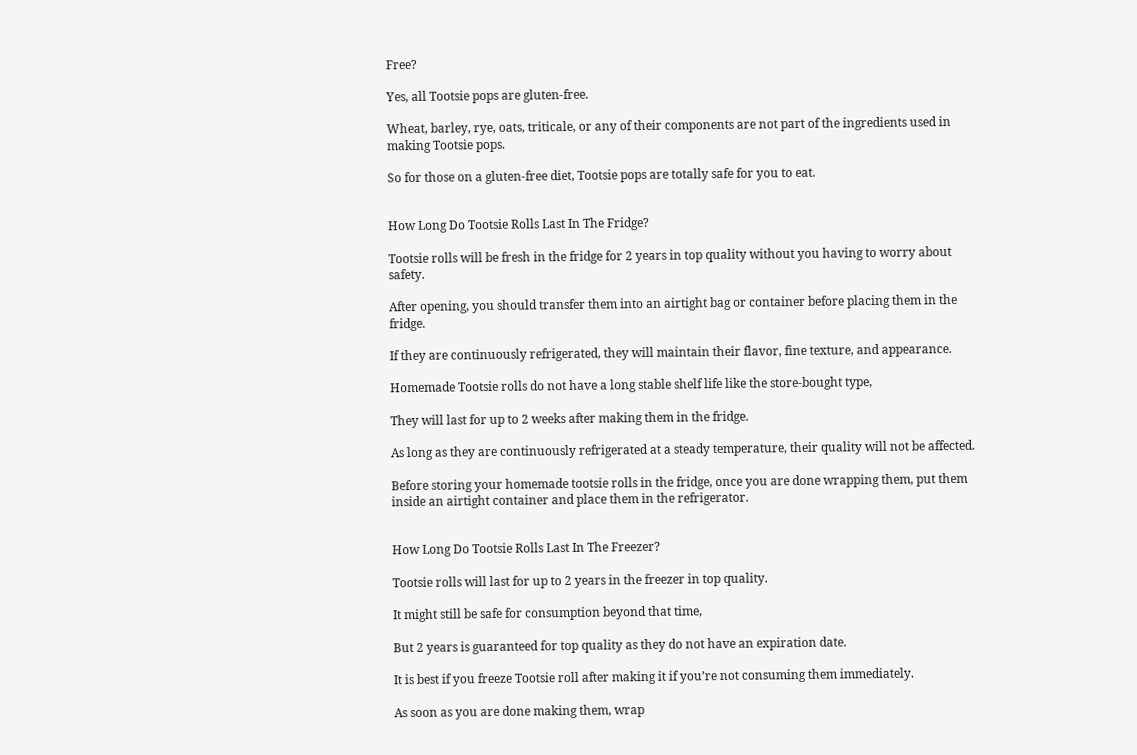Free?

Yes, all Tootsie pops are gluten-free.

Wheat, barley, rye, oats, triticale, or any of their components are not part of the ingredients used in making Tootsie pops.

So for those on a gluten-free diet, Tootsie pops are totally safe for you to eat.


How Long Do Tootsie Rolls Last In The Fridge?

Tootsie rolls will be fresh in the fridge for 2 years in top quality without you having to worry about safety.

After opening, you should transfer them into an airtight bag or container before placing them in the fridge.

If they are continuously refrigerated, they will maintain their flavor, fine texture, and appearance.

Homemade Tootsie rolls do not have a long stable shelf life like the store-bought type,

They will last for up to 2 weeks after making them in the fridge.

As long as they are continuously refrigerated at a steady temperature, their quality will not be affected.

Before storing your homemade tootsie rolls in the fridge, once you are done wrapping them, put them inside an airtight container and place them in the refrigerator.


How Long Do Tootsie Rolls Last In The Freezer?

Tootsie rolls will last for up to 2 years in the freezer in top quality.

It might still be safe for consumption beyond that time,

But 2 years is guaranteed for top quality as they do not have an expiration date.

It is best if you freeze Tootsie roll after making it if you’re not consuming them immediately.

As soon as you are done making them, wrap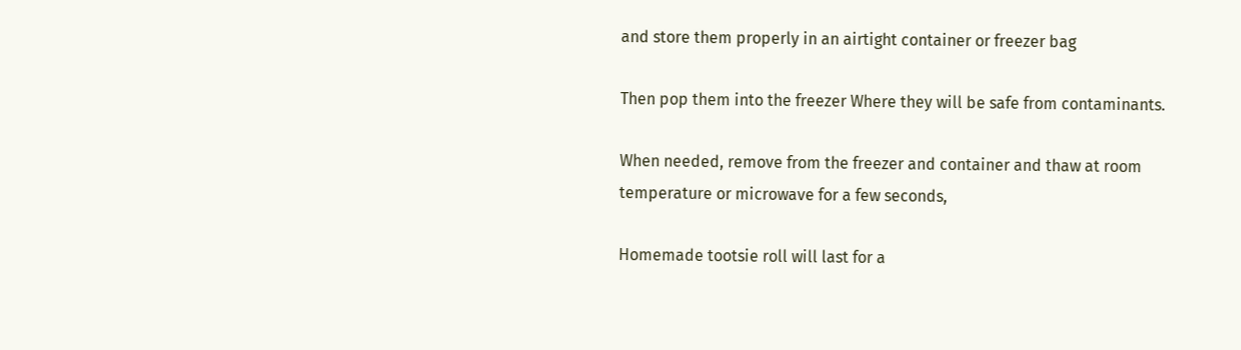and store them properly in an airtight container or freezer bag

Then pop them into the freezer Where they will be safe from contaminants.

When needed, remove from the freezer and container and thaw at room temperature or microwave for a few seconds,

Homemade tootsie roll will last for a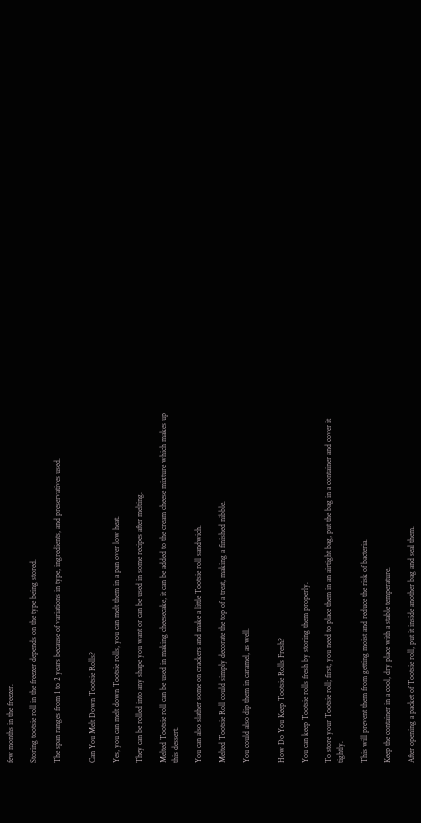few months in the freezer.

Storing tootsie roll in the freezer depends on the type being stored.

The span ranges from 1 to 2 years because of variations in type, ingredients, and preservatives used.


Can You Melt Down Tootsie Rolls?

Yes, you can melt down Tootsie rolls, you can melt them in a pan over low heat.

They can be rolled into any shape you want or can be used in some recipes after melting.

Melted Tootsie roll can be used in making cheesecake, it can be added to the cream cheese mixture which makes up this dessert.

You can also slather some on crackers and make a little Tootsie roll sandwich.

Melted Tootsie Roll could simply decorate the top of a treat, making a finished nibble.

You could also dip them in caramel, as well.


How Do You Keep Tootsie Rolls Fresh?

You can keep Tootsie rolls fresh by storing them properly.

To store your Tootsie roll; first, you need to place them in an airtight bag, put the bag in a container and cover it tightly.

This will prevent them from getting moist and reduce the risk of bacteria.

Keep the container in a cool, dry place with a stable temperature.

After opening a packet of Tootsie roll, put it inside another bag and seal them.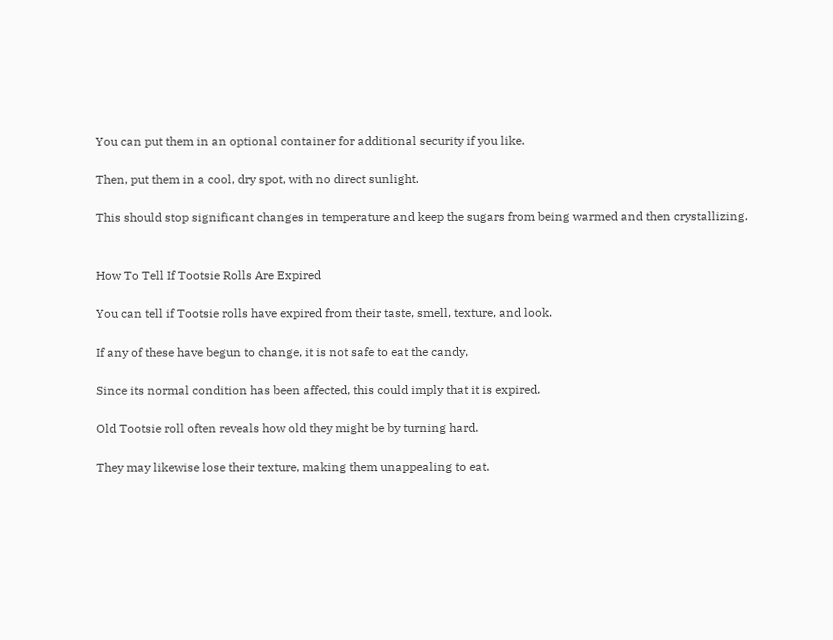You can put them in an optional container for additional security if you like.

Then, put them in a cool, dry spot, with no direct sunlight.

This should stop significant changes in temperature and keep the sugars from being warmed and then crystallizing.


How To Tell If Tootsie Rolls Are Expired

You can tell if Tootsie rolls have expired from their taste, smell, texture, and look.

If any of these have begun to change, it is not safe to eat the candy,

Since its normal condition has been affected, this could imply that it is expired.

Old Tootsie roll often reveals how old they might be by turning hard.

They may likewise lose their texture, making them unappealing to eat.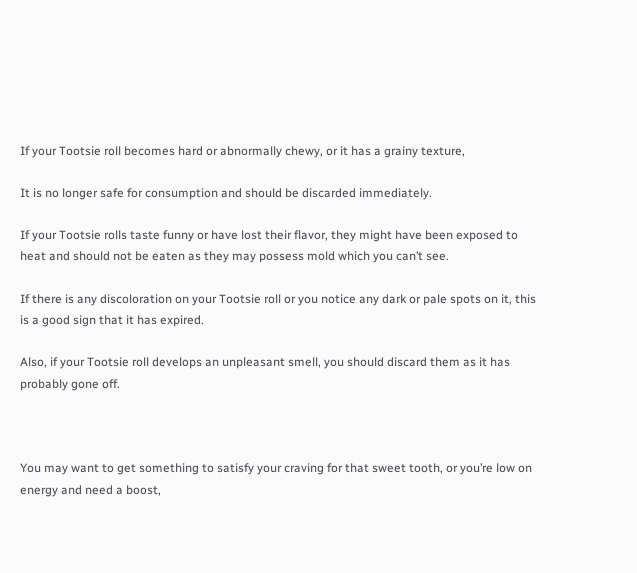If your Tootsie roll becomes hard or abnormally chewy, or it has a grainy texture,

It is no longer safe for consumption and should be discarded immediately.

If your Tootsie rolls taste funny or have lost their flavor, they might have been exposed to heat and should not be eaten as they may possess mold which you can’t see.

If there is any discoloration on your Tootsie roll or you notice any dark or pale spots on it, this is a good sign that it has expired.

Also, if your Tootsie roll develops an unpleasant smell, you should discard them as it has probably gone off.



You may want to get something to satisfy your craving for that sweet tooth, or you’re low on energy and need a boost,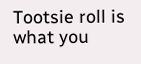Tootsie roll is what you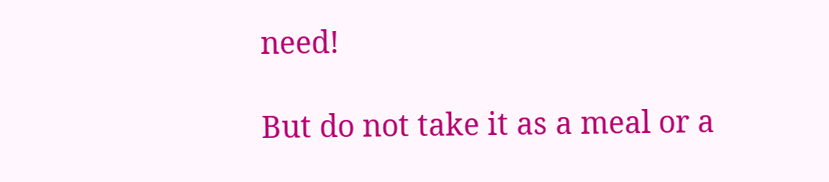need!

But do not take it as a meal or a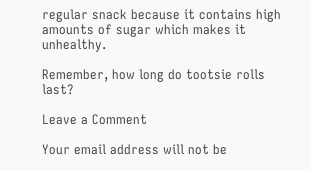regular snack because it contains high amounts of sugar which makes it unhealthy.

Remember, how long do tootsie rolls last?

Leave a Comment

Your email address will not be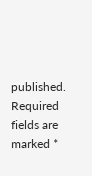published. Required fields are marked *